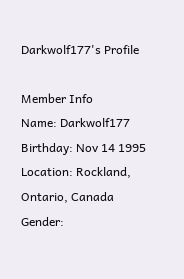Darkwolf177's Profile

Member Info
Name: Darkwolf177
Birthday: Nov 14 1995
Location: Rockland, Ontario, Canada
Gender: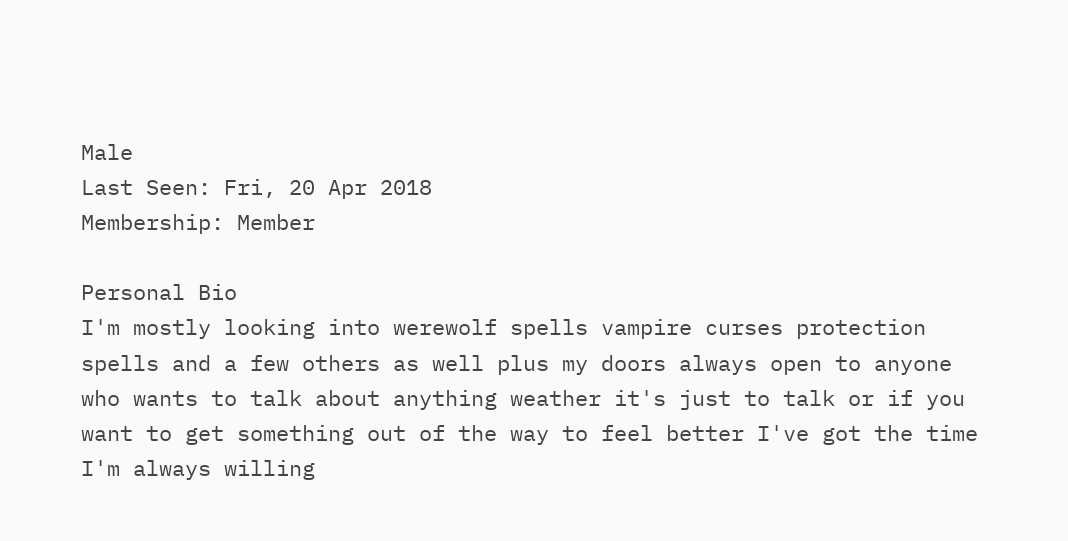Male
Last Seen: Fri, 20 Apr 2018
Membership: Member

Personal Bio
I'm mostly looking into werewolf spells vampire curses protection spells and a few others as well plus my doors always open to anyone who wants to talk about anything weather it's just to talk or if you want to get something out of the way to feel better I've got the time I'm always willing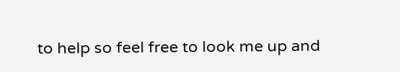to help so feel free to look me up and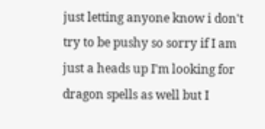just letting anyone know i don't try to be pushy so sorry if I am just a heads up I'm looking for dragon spells as well but I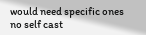would need specific ones no self cast